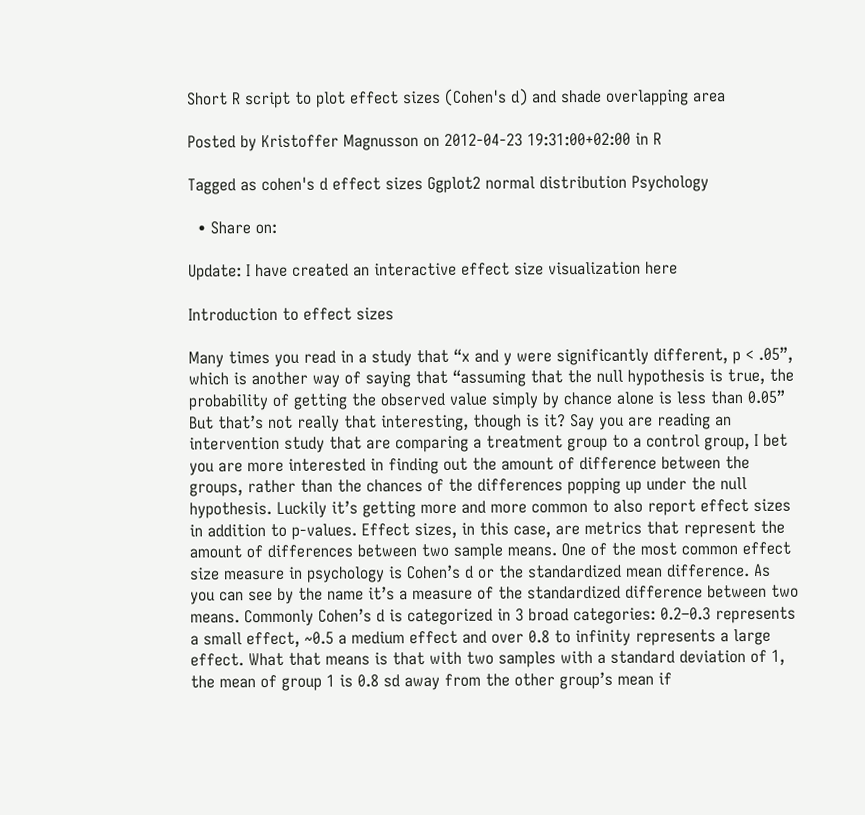Short R script to plot effect sizes (Cohen's d) and shade overlapping area

Posted by Kristoffer Magnusson on 2012-04-23 19:31:00+02:00 in R

Tagged as cohen's d effect sizes Ggplot2 normal distribution Psychology

  • Share on:

Update: I have created an interactive effect size visualization here

Introduction to effect sizes

Many times you read in a study that “x and y were significantly different, p < .05”, which is another way of saying that “assuming that the null hypothesis is true, the probability of getting the observed value simply by chance alone is less than 0.05” But that’s not really that interesting, though is it? Say you are reading an intervention study that are comparing a treatment group to a control group, I bet you are more interested in finding out the amount of difference between the groups, rather than the chances of the differences popping up under the null hypothesis. Luckily it’s getting more and more common to also report effect sizes in addition to p-values. Effect sizes, in this case, are metrics that represent the amount of differences between two sample means. One of the most common effect size measure in psychology is Cohen’s d or the standardized mean difference. As you can see by the name it’s a measure of the standardized difference between two means. Commonly Cohen’s d is categorized in 3 broad categories: 0.2–0.3 represents a small effect, ~0.5 a medium effect and over 0.8 to infinity represents a large effect. What that means is that with two samples with a standard deviation of 1, the mean of group 1 is 0.8 sd away from the other group’s mean if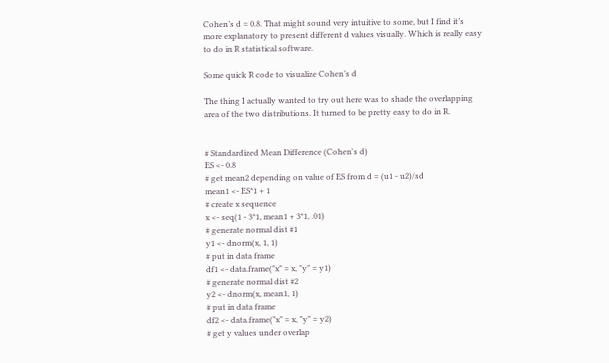Cohen’s d = 0.8. That might sound very intuitive to some, but I find it’s more explanatory to present different d values visually. Which is really easy to do in R statistical software.

Some quick R code to visualize Cohen’s d

The thing I actually wanted to try out here was to shade the overlapping area of the two distributions. It turned to be pretty easy to do in R.


# Standardized Mean Difference (Cohen's d)
ES <- 0.8
# get mean2 depending on value of ES from d = (u1 - u2)/sd
mean1 <- ES*1 + 1
# create x sequence
x <- seq(1 - 3*1, mean1 + 3*1, .01)
# generate normal dist #1
y1 <- dnorm(x, 1, 1)
# put in data frame
df1 <- data.frame("x" = x, "y" = y1)
# generate normal dist #2
y2 <- dnorm(x, mean1, 1)
# put in data frame
df2 <- data.frame("x" = x, "y" = y2)
# get y values under overlap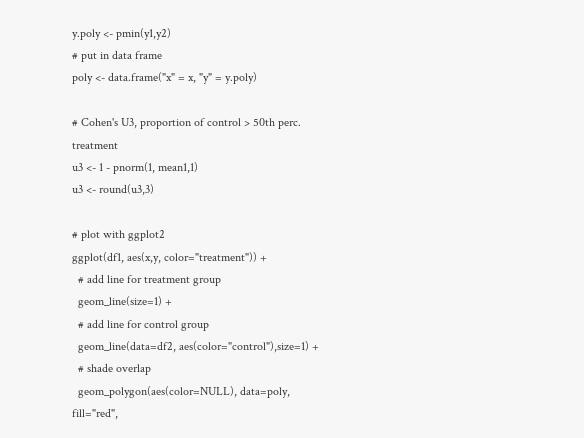y.poly <- pmin(y1,y2)
# put in data frame
poly <- data.frame("x" = x, "y" = y.poly)

# Cohen's U3, proportion of control > 50th perc. treatment
u3 <- 1 - pnorm(1, mean1,1)
u3 <- round(u3,3)

# plot with ggplot2
ggplot(df1, aes(x,y, color="treatment")) +
  # add line for treatment group
  geom_line(size=1) +
  # add line for control group
  geom_line(data=df2, aes(color="control"),size=1) +
  # shade overlap
  geom_polygon(aes(color=NULL), data=poly, fill="red",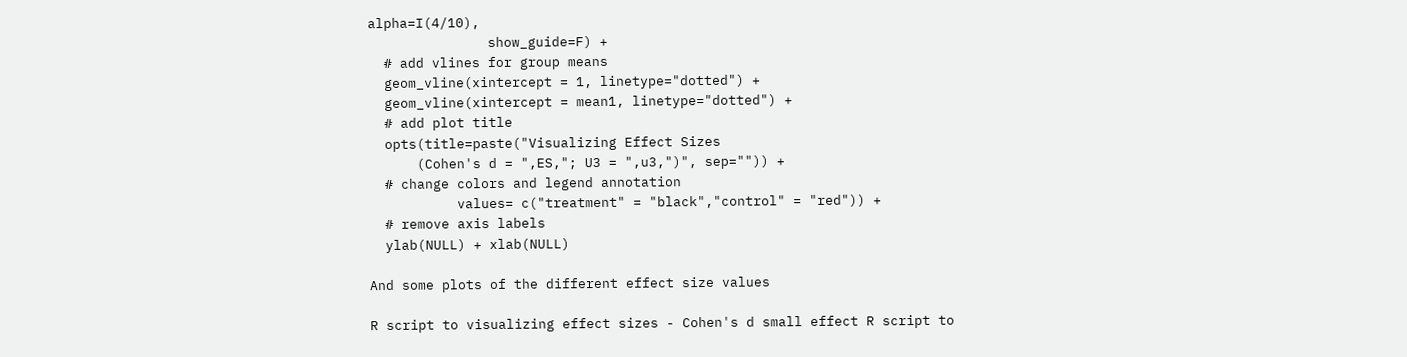alpha=I(4/10),
               show_guide=F) +
  # add vlines for group means
  geom_vline(xintercept = 1, linetype="dotted") +
  geom_vline(xintercept = mean1, linetype="dotted") +
  # add plot title
  opts(title=paste("Visualizing Effect Sizes
      (Cohen's d = ",ES,"; U3 = ",u3,")", sep="")) +
  # change colors and legend annotation
           values= c("treatment" = "black","control" = "red")) +
  # remove axis labels
  ylab(NULL) + xlab(NULL)

And some plots of the different effect size values

R script to visualizing effect sizes - Cohen's d small effect R script to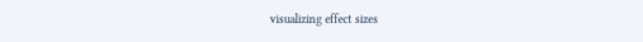visualizing effect sizes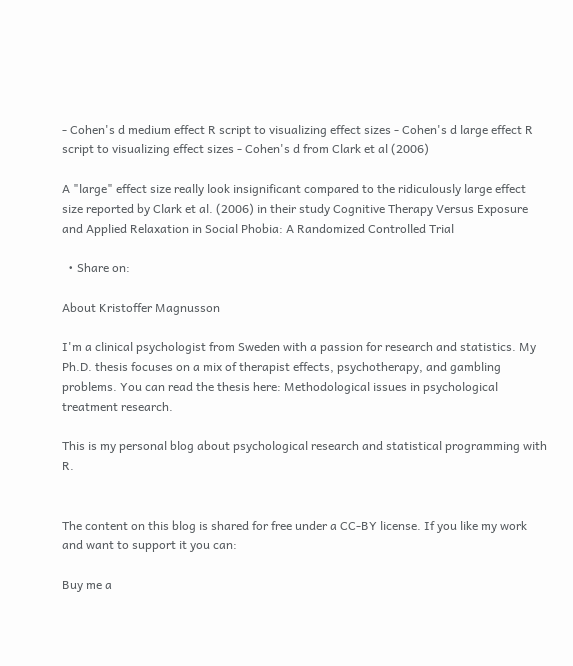- Cohen's d medium effect R script to visualizing effect sizes - Cohen's d large effect R script to visualizing effect sizes - Cohen's d from Clark et al (2006)

A "large" effect size really look insignificant compared to the ridiculously large effect size reported by Clark et al. (2006) in their study Cognitive Therapy Versus Exposure and Applied Relaxation in Social Phobia: A Randomized Controlled Trial

  • Share on:

About Kristoffer Magnusson

I'm a clinical psychologist from Sweden with a passion for research and statistics. My Ph.D. thesis focuses on a mix of therapist effects, psychotherapy, and gambling problems. You can read the thesis here: Methodological issues in psychological treatment research.

This is my personal blog about psychological research and statistical programming with R.


The content on this blog is shared for free under a CC-BY license. If you like my work and want to support it you can:

Buy me a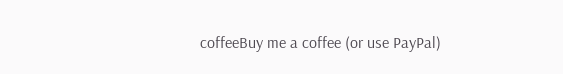coffeeBuy me a coffee (or use PayPal)